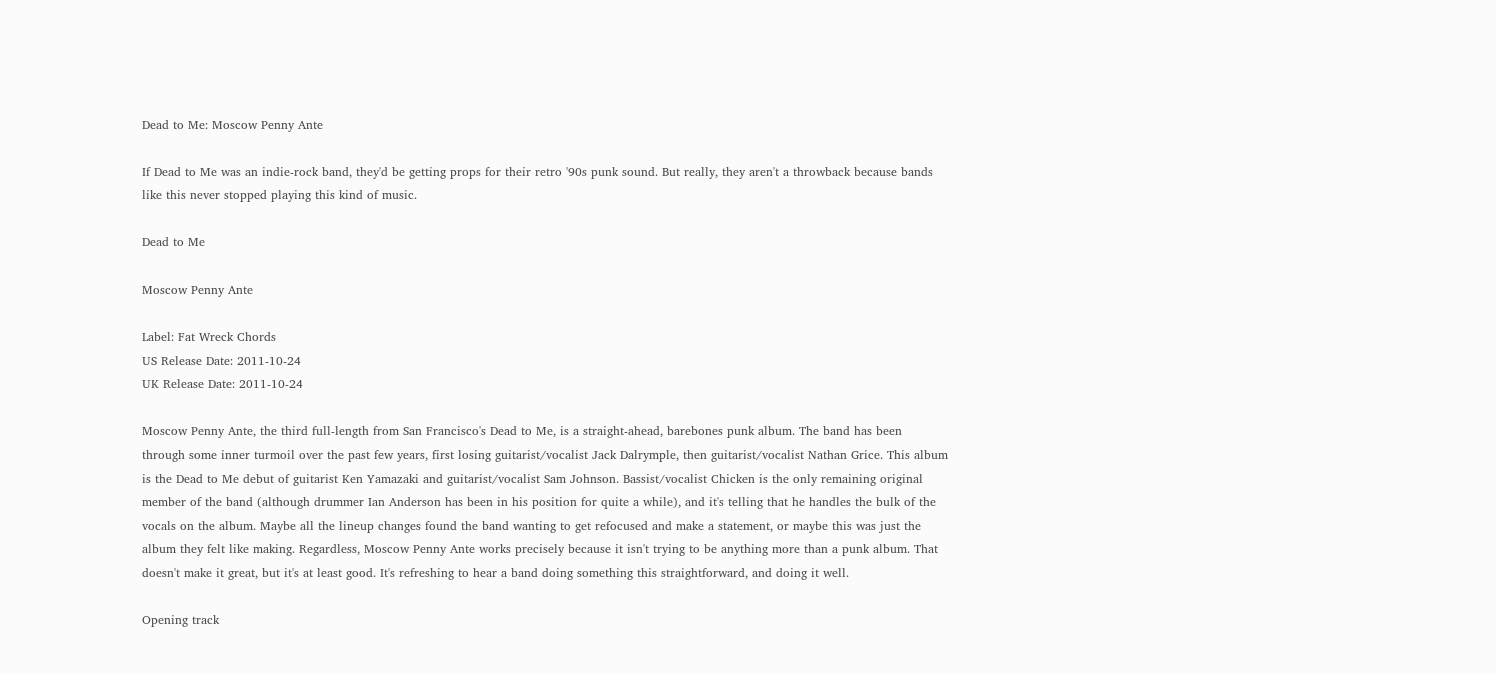Dead to Me: Moscow Penny Ante

If Dead to Me was an indie-rock band, they'd be getting props for their retro '90s punk sound. But really, they aren't a throwback because bands like this never stopped playing this kind of music.

Dead to Me

Moscow Penny Ante

Label: Fat Wreck Chords
US Release Date: 2011-10-24
UK Release Date: 2011-10-24

Moscow Penny Ante, the third full-length from San Francisco's Dead to Me, is a straight-ahead, barebones punk album. The band has been through some inner turmoil over the past few years, first losing guitarist/vocalist Jack Dalrymple, then guitarist/vocalist Nathan Grice. This album is the Dead to Me debut of guitarist Ken Yamazaki and guitarist/vocalist Sam Johnson. Bassist/vocalist Chicken is the only remaining original member of the band (although drummer Ian Anderson has been in his position for quite a while), and it's telling that he handles the bulk of the vocals on the album. Maybe all the lineup changes found the band wanting to get refocused and make a statement, or maybe this was just the album they felt like making. Regardless, Moscow Penny Ante works precisely because it isn't trying to be anything more than a punk album. That doesn't make it great, but it's at least good. It's refreshing to hear a band doing something this straightforward, and doing it well.

Opening track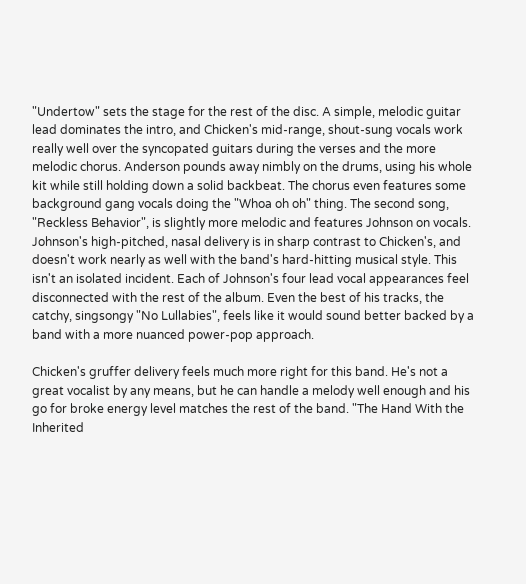"Undertow" sets the stage for the rest of the disc. A simple, melodic guitar lead dominates the intro, and Chicken's mid-range, shout-sung vocals work really well over the syncopated guitars during the verses and the more melodic chorus. Anderson pounds away nimbly on the drums, using his whole kit while still holding down a solid backbeat. The chorus even features some background gang vocals doing the "Whoa oh oh" thing. The second song, "Reckless Behavior", is slightly more melodic and features Johnson on vocals. Johnson's high-pitched, nasal delivery is in sharp contrast to Chicken's, and doesn't work nearly as well with the band's hard-hitting musical style. This isn't an isolated incident. Each of Johnson's four lead vocal appearances feel disconnected with the rest of the album. Even the best of his tracks, the catchy, singsongy "No Lullabies", feels like it would sound better backed by a band with a more nuanced power-pop approach.

Chicken's gruffer delivery feels much more right for this band. He's not a great vocalist by any means, but he can handle a melody well enough and his go for broke energy level matches the rest of the band. "The Hand With the Inherited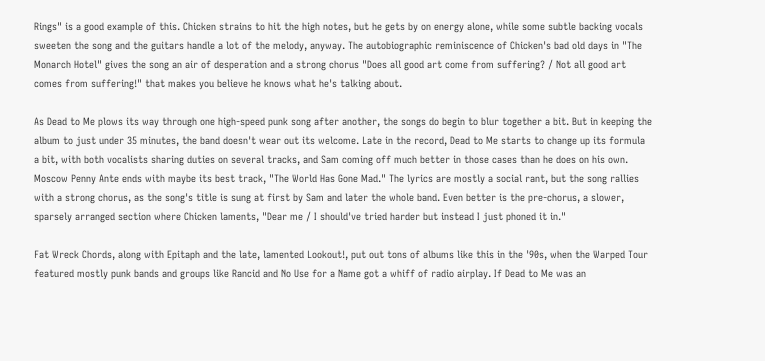Rings" is a good example of this. Chicken strains to hit the high notes, but he gets by on energy alone, while some subtle backing vocals sweeten the song and the guitars handle a lot of the melody, anyway. The autobiographic reminiscence of Chicken's bad old days in "The Monarch Hotel" gives the song an air of desperation and a strong chorus "Does all good art come from suffering? / Not all good art comes from suffering!" that makes you believe he knows what he's talking about.

As Dead to Me plows its way through one high-speed punk song after another, the songs do begin to blur together a bit. But in keeping the album to just under 35 minutes, the band doesn't wear out its welcome. Late in the record, Dead to Me starts to change up its formula a bit, with both vocalists sharing duties on several tracks, and Sam coming off much better in those cases than he does on his own. Moscow Penny Ante ends with maybe its best track, "The World Has Gone Mad." The lyrics are mostly a social rant, but the song rallies with a strong chorus, as the song's title is sung at first by Sam and later the whole band. Even better is the pre-chorus, a slower, sparsely arranged section where Chicken laments, "Dear me / I should've tried harder but instead I just phoned it in."

Fat Wreck Chords, along with Epitaph and the late, lamented Lookout!, put out tons of albums like this in the '90s, when the Warped Tour featured mostly punk bands and groups like Rancid and No Use for a Name got a whiff of radio airplay. If Dead to Me was an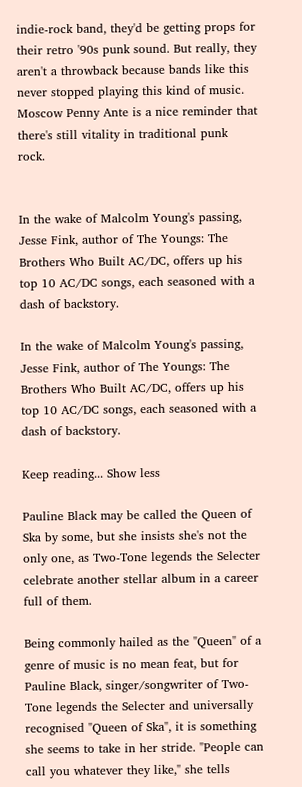indie-rock band, they'd be getting props for their retro '90s punk sound. But really, they aren't a throwback because bands like this never stopped playing this kind of music. Moscow Penny Ante is a nice reminder that there's still vitality in traditional punk rock.


In the wake of Malcolm Young's passing, Jesse Fink, author of The Youngs: The Brothers Who Built AC/DC, offers up his top 10 AC/DC songs, each seasoned with a dash of backstory.

In the wake of Malcolm Young's passing, Jesse Fink, author of The Youngs: The Brothers Who Built AC/DC, offers up his top 10 AC/DC songs, each seasoned with a dash of backstory.

Keep reading... Show less

Pauline Black may be called the Queen of Ska by some, but she insists she's not the only one, as Two-Tone legends the Selecter celebrate another stellar album in a career full of them.

Being commonly hailed as the "Queen" of a genre of music is no mean feat, but for Pauline Black, singer/songwriter of Two-Tone legends the Selecter and universally recognised "Queen of Ska", it is something she seems to take in her stride. "People can call you whatever they like," she tells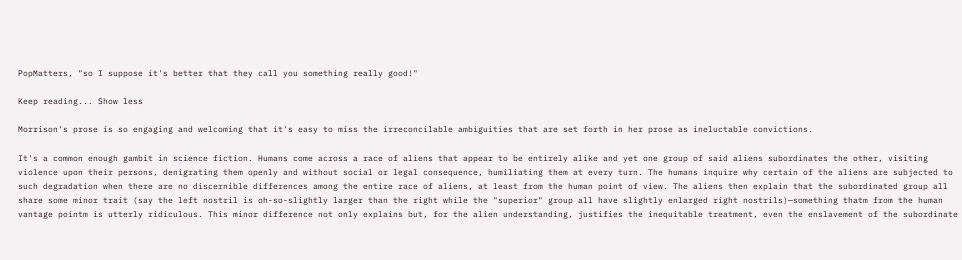PopMatters, "so I suppose it's better that they call you something really good!"

Keep reading... Show less

Morrison's prose is so engaging and welcoming that it's easy to miss the irreconcilable ambiguities that are set forth in her prose as ineluctable convictions.

It's a common enough gambit in science fiction. Humans come across a race of aliens that appear to be entirely alike and yet one group of said aliens subordinates the other, visiting violence upon their persons, denigrating them openly and without social or legal consequence, humiliating them at every turn. The humans inquire why certain of the aliens are subjected to such degradation when there are no discernible differences among the entire race of aliens, at least from the human point of view. The aliens then explain that the subordinated group all share some minor trait (say the left nostril is oh-so-slightly larger than the right while the "superior" group all have slightly enlarged right nostrils)—something thatm from the human vantage pointm is utterly ridiculous. This minor difference not only explains but, for the alien understanding, justifies the inequitable treatment, even the enslavement of the subordinate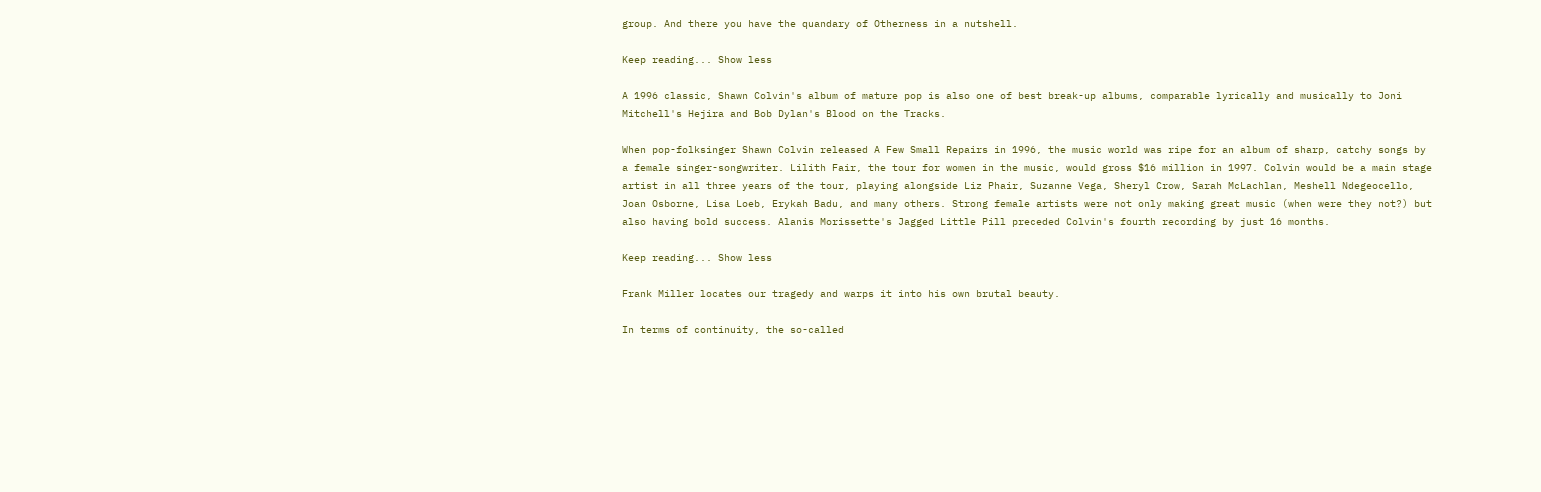group. And there you have the quandary of Otherness in a nutshell.

Keep reading... Show less

A 1996 classic, Shawn Colvin's album of mature pop is also one of best break-up albums, comparable lyrically and musically to Joni Mitchell's Hejira and Bob Dylan's Blood on the Tracks.

When pop-folksinger Shawn Colvin released A Few Small Repairs in 1996, the music world was ripe for an album of sharp, catchy songs by a female singer-songwriter. Lilith Fair, the tour for women in the music, would gross $16 million in 1997. Colvin would be a main stage artist in all three years of the tour, playing alongside Liz Phair, Suzanne Vega, Sheryl Crow, Sarah McLachlan, Meshell Ndegeocello, Joan Osborne, Lisa Loeb, Erykah Badu, and many others. Strong female artists were not only making great music (when were they not?) but also having bold success. Alanis Morissette's Jagged Little Pill preceded Colvin's fourth recording by just 16 months.

Keep reading... Show less

Frank Miller locates our tragedy and warps it into his own brutal beauty.

In terms of continuity, the so-called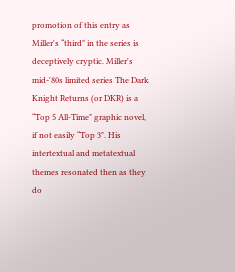promotion of this entry as Miller's “third" in the series is deceptively cryptic. Miller's mid-'80s limited series The Dark Knight Returns (or DKR) is a “Top 5 All-Time" graphic novel, if not easily “Top 3". His intertextual and metatextual themes resonated then as they do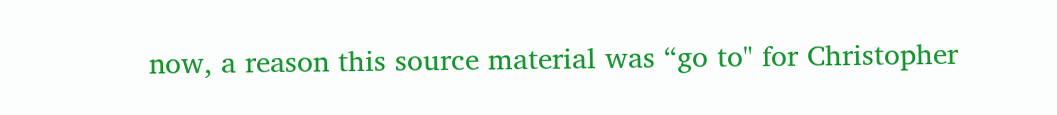now, a reason this source material was “go to" for Christopher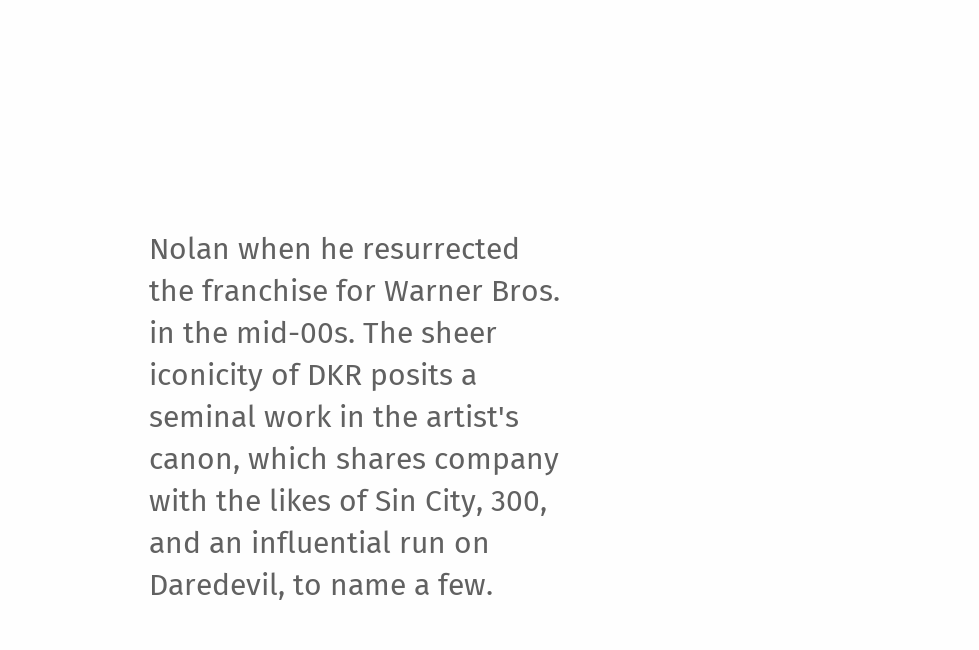Nolan when he resurrected the franchise for Warner Bros. in the mid-00s. The sheer iconicity of DKR posits a seminal work in the artist's canon, which shares company with the likes of Sin City, 300, and an influential run on Daredevil, to name a few.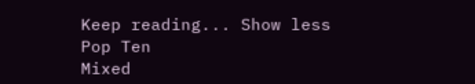Keep reading... Show less
Pop Ten
Mixed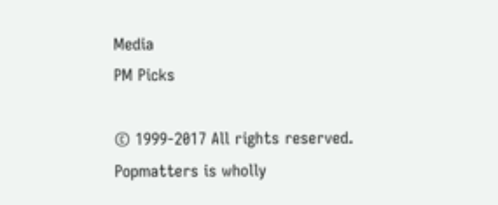Media
PM Picks

© 1999-2017 All rights reserved.
Popmatters is wholly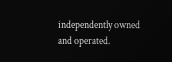independently owned and operated.